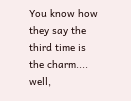You know how they say the third time is the charm.... well,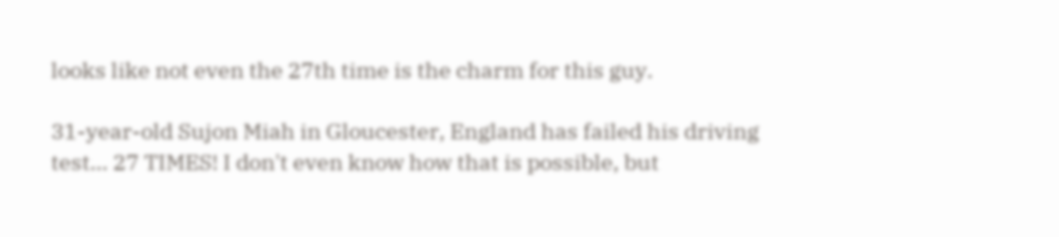looks like not even the 27th time is the charm for this guy.

31-year-old Sujon Miah in Gloucester, England has failed his driving test... 27 TIMES! I don't even know how that is possible, but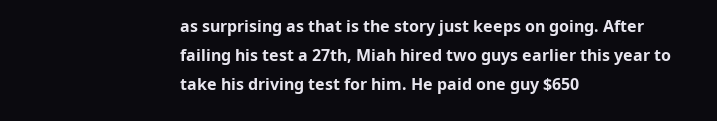as surprising as that is the story just keeps on going. After failing his test a 27th, Miah hired two guys earlier this year to take his driving test for him. He paid one guy $650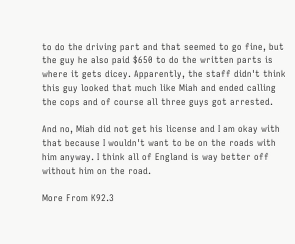to do the driving part and that seemed to go fine, but the guy he also paid $650 to do the written parts is where it gets dicey. Apparently, the staff didn't think this guy looked that much like Miah and ended calling the cops and of course all three guys got arrested.

And no, Miah did not get his license and I am okay with that because I wouldn't want to be on the roads with him anyway. I think all of England is way better off without him on the road.

More From K92.3